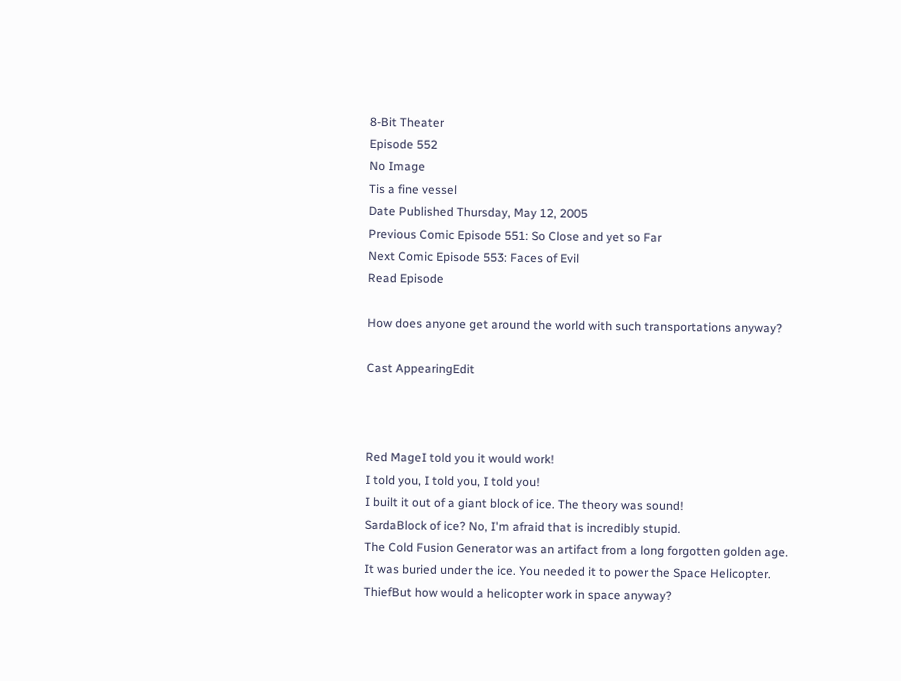8-Bit Theater
Episode 552
No Image
Tis a fine vessel
Date Published Thursday, May 12, 2005
Previous Comic Episode 551: So Close and yet so Far
Next Comic Episode 553: Faces of Evil
Read Episode

How does anyone get around the world with such transportations anyway?

Cast AppearingEdit



Red MageI told you it would work!
I told you, I told you, I told you!
I built it out of a giant block of ice. The theory was sound!
SardaBlock of ice? No, I'm afraid that is incredibly stupid.
The Cold Fusion Generator was an artifact from a long forgotten golden age.
It was buried under the ice. You needed it to power the Space Helicopter.
ThiefBut how would a helicopter work in space anyway?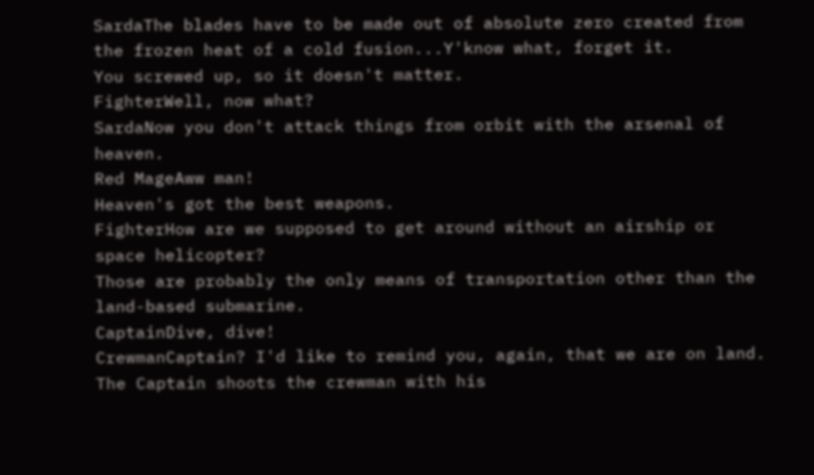SardaThe blades have to be made out of absolute zero created from the frozen heat of a cold fusion...Y'know what, forget it.
You screwed up, so it doesn't matter.
FighterWell, now what?
SardaNow you don't attack things from orbit with the arsenal of heaven.
Red MageAww man!
Heaven's got the best weapons.
FighterHow are we supposed to get around without an airship or space helicopter?
Those are probably the only means of transportation other than the land-based submarine.
CaptainDive, dive!
CrewmanCaptain? I'd like to remind you, again, that we are on land.
The Captain shoots the crewman with his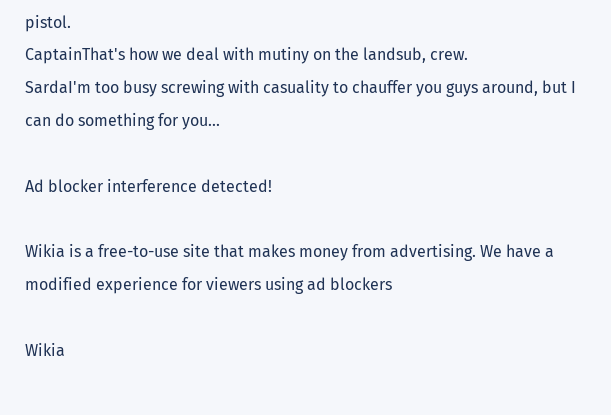pistol.
CaptainThat's how we deal with mutiny on the landsub, crew.
SardaI'm too busy screwing with casuality to chauffer you guys around, but I can do something for you...

Ad blocker interference detected!

Wikia is a free-to-use site that makes money from advertising. We have a modified experience for viewers using ad blockers

Wikia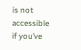is not accessible if you’ve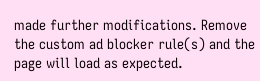made further modifications. Remove the custom ad blocker rule(s) and the page will load as expected.